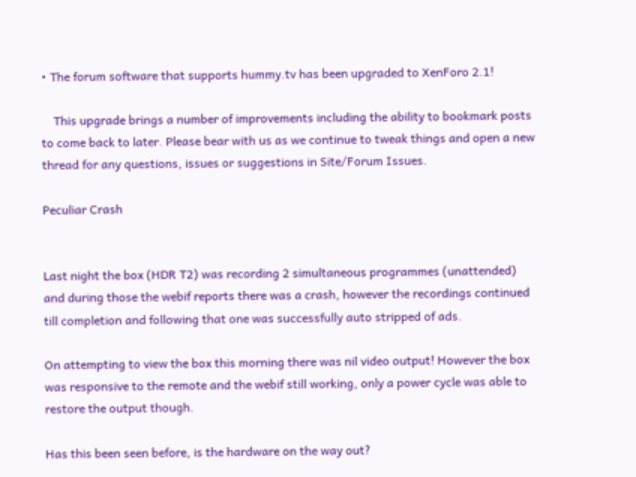• The forum software that supports hummy.tv has been upgraded to XenForo 2.1!

    This upgrade brings a number of improvements including the ability to bookmark posts to come back to later. Please bear with us as we continue to tweak things and open a new thread for any questions, issues or suggestions in Site/Forum Issues.

Peculiar Crash


Last night the box (HDR T2) was recording 2 simultaneous programmes (unattended) and during those the webif reports there was a crash, however the recordings continued till completion and following that one was successfully auto stripped of ads.

On attempting to view the box this morning there was nil video output! However the box was responsive to the remote and the webif still working, only a power cycle was able to restore the output though.

Has this been seen before, is the hardware on the way out?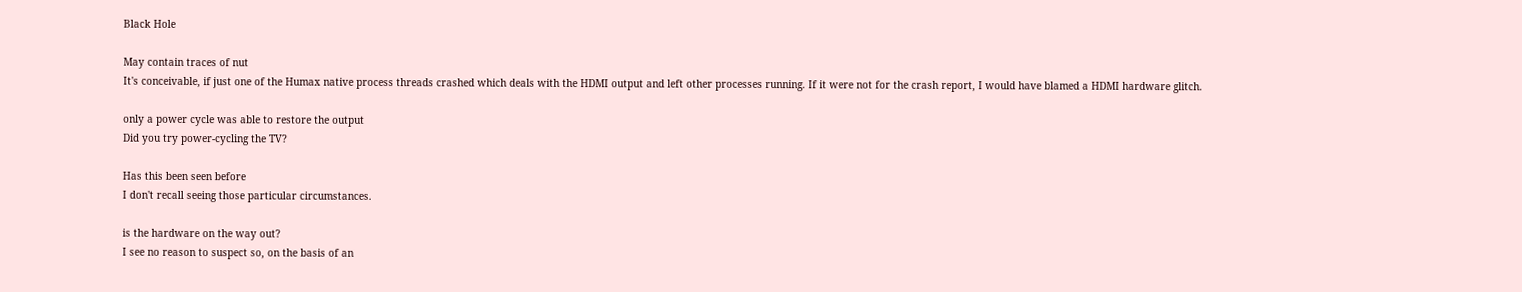Black Hole

May contain traces of nut
It's conceivable, if just one of the Humax native process threads crashed which deals with the HDMI output and left other processes running. If it were not for the crash report, I would have blamed a HDMI hardware glitch.

only a power cycle was able to restore the output
Did you try power-cycling the TV?

Has this been seen before
I don't recall seeing those particular circumstances.

is the hardware on the way out?
I see no reason to suspect so, on the basis of an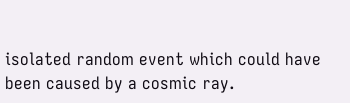isolated random event which could have been caused by a cosmic ray.